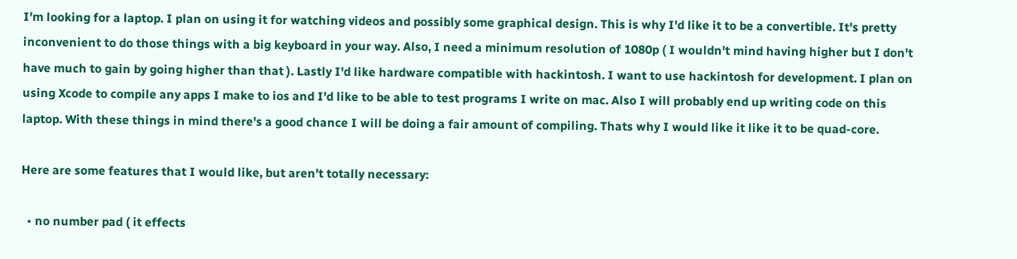I'm looking for a laptop. I plan on using it for watching videos and possibly some graphical design. This is why I'd like it to be a convertible. It's pretty inconvenient to do those things with a big keyboard in your way. Also, I need a minimum resolution of 1080p ( I wouldn't mind having higher but I don't have much to gain by going higher than that ). Lastly I'd like hardware compatible with hackintosh. I want to use hackintosh for development. I plan on using Xcode to compile any apps I make to ios and I'd like to be able to test programs I write on mac. Also I will probably end up writing code on this laptop. With these things in mind there's a good chance I will be doing a fair amount of compiling. Thats why I would like it like it to be quad-core.

Here are some features that I would like, but aren't totally necessary:

  • no number pad ( it effects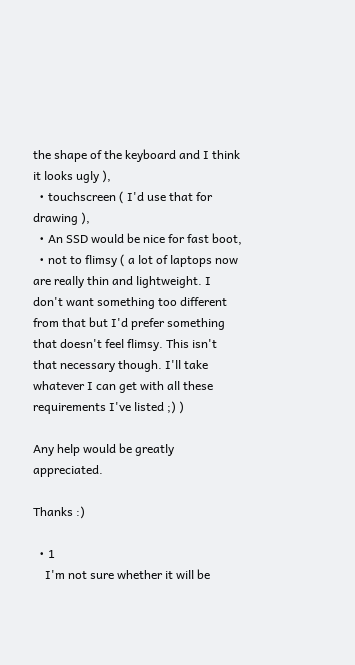the shape of the keyboard and I think it looks ugly ),
  • touchscreen ( I'd use that for drawing ),
  • An SSD would be nice for fast boot,
  • not to flimsy ( a lot of laptops now are really thin and lightweight. I don't want something too different from that but I'd prefer something that doesn't feel flimsy. This isn't that necessary though. I'll take whatever I can get with all these requirements I've listed ;) )

Any help would be greatly appreciated.

Thanks :)

  • 1
    I'm not sure whether it will be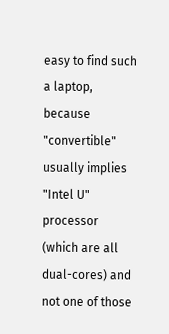easy to find such a laptop, because "convertible" usually implies "Intel U" processor (which are all dual-cores) and not one of those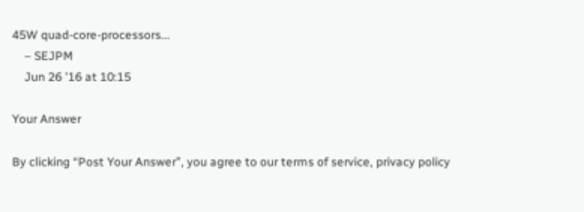45W quad-core-processors...
    – SEJPM
    Jun 26 '16 at 10:15

Your Answer

By clicking “Post Your Answer”, you agree to our terms of service, privacy policy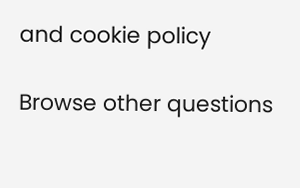and cookie policy

Browse other questions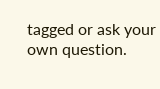tagged or ask your own question.